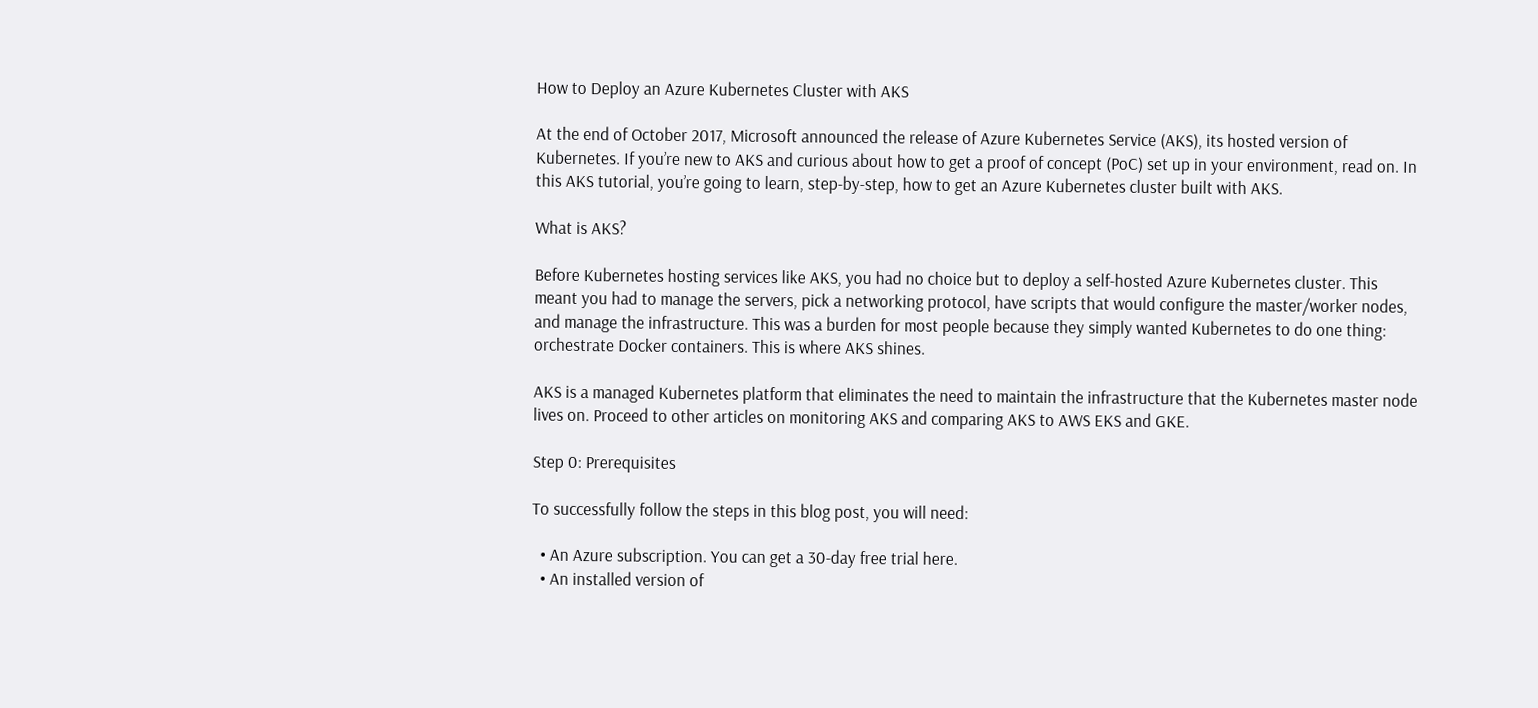How to Deploy an Azure Kubernetes Cluster with AKS

At the end of October 2017, Microsoft announced the release of Azure Kubernetes Service (AKS), its hosted version of Kubernetes. If you’re new to AKS and curious about how to get a proof of concept (PoC) set up in your environment, read on. In this AKS tutorial, you’re going to learn, step-by-step, how to get an Azure Kubernetes cluster built with AKS.

What is AKS?

Before Kubernetes hosting services like AKS, you had no choice but to deploy a self-hosted Azure Kubernetes cluster. This meant you had to manage the servers, pick a networking protocol, have scripts that would configure the master/worker nodes, and manage the infrastructure. This was a burden for most people because they simply wanted Kubernetes to do one thing: orchestrate Docker containers. This is where AKS shines.

AKS is a managed Kubernetes platform that eliminates the need to maintain the infrastructure that the Kubernetes master node lives on. Proceed to other articles on monitoring AKS and comparing AKS to AWS EKS and GKE.

Step 0: Prerequisites

To successfully follow the steps in this blog post, you will need:

  • An Azure subscription. You can get a 30-day free trial here.
  • An installed version of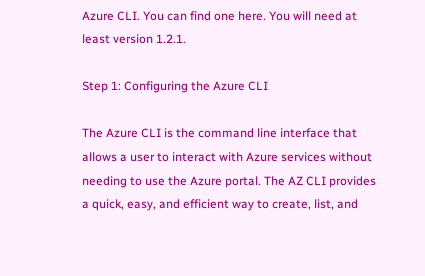Azure CLI. You can find one here. You will need at least version 1.2.1.

Step 1: Configuring the Azure CLI

The Azure CLI is the command line interface that allows a user to interact with Azure services without needing to use the Azure portal. The AZ CLI provides a quick, easy, and efficient way to create, list, and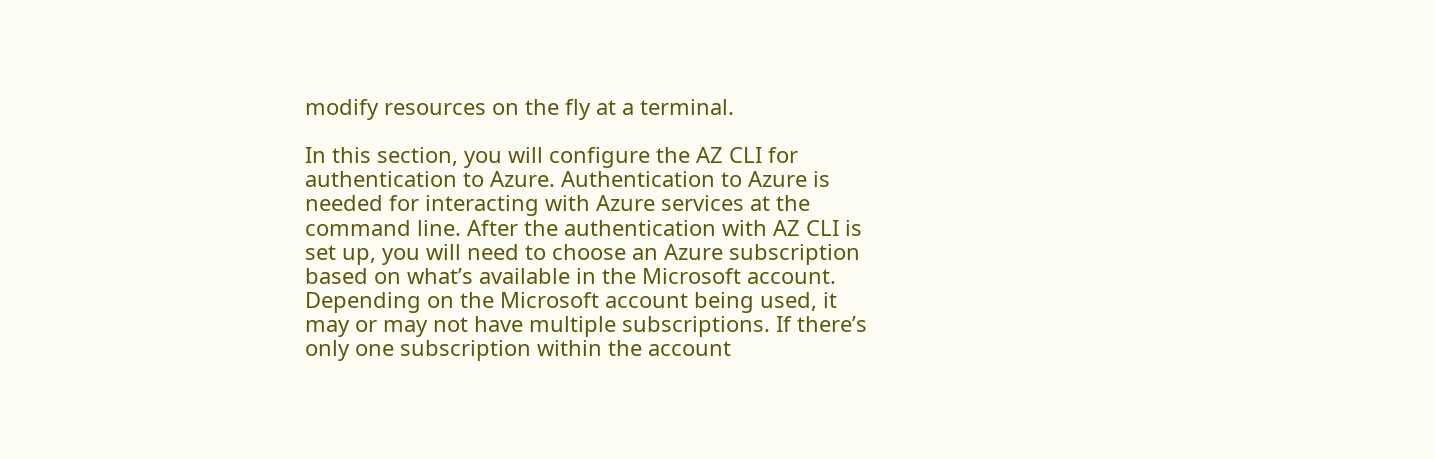modify resources on the fly at a terminal.

In this section, you will configure the AZ CLI for authentication to Azure. Authentication to Azure is needed for interacting with Azure services at the command line. After the authentication with AZ CLI is set up, you will need to choose an Azure subscription based on what’s available in the Microsoft account. Depending on the Microsoft account being used, it may or may not have multiple subscriptions. If there’s only one subscription within the account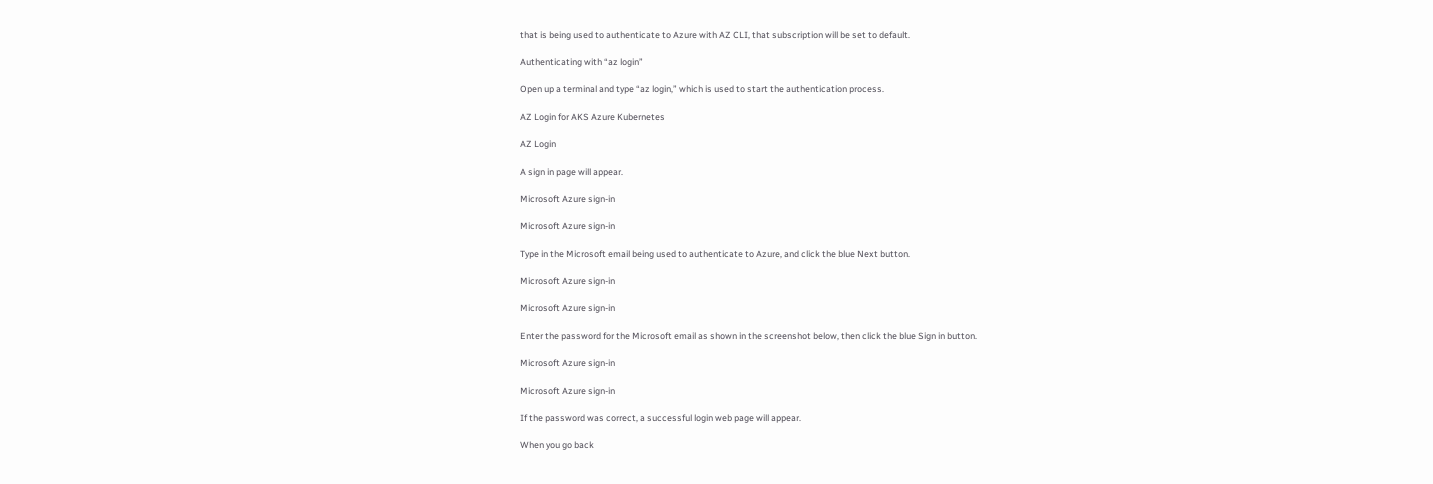that is being used to authenticate to Azure with AZ CLI, that subscription will be set to default.

Authenticating with “az login”

Open up a terminal and type “az login,” which is used to start the authentication process.

AZ Login for AKS Azure Kubernetes

AZ Login

A sign in page will appear.

Microsoft Azure sign-in

Microsoft Azure sign-in

Type in the Microsoft email being used to authenticate to Azure, and click the blue Next button.

Microsoft Azure sign-in

Microsoft Azure sign-in

Enter the password for the Microsoft email as shown in the screenshot below, then click the blue Sign in button.

Microsoft Azure sign-in

Microsoft Azure sign-in

If the password was correct, a successful login web page will appear.

When you go back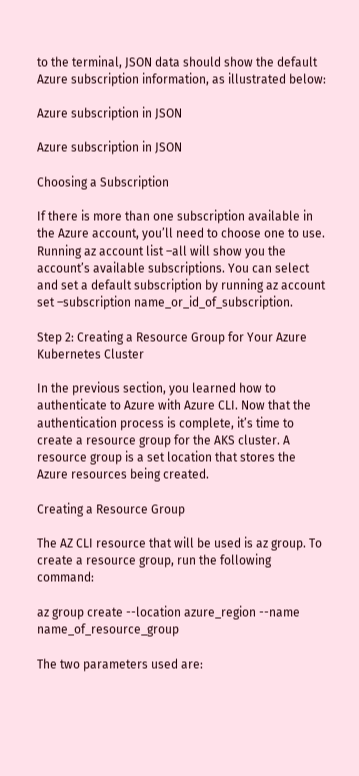to the terminal, JSON data should show the default Azure subscription information, as illustrated below:

Azure subscription in JSON

Azure subscription in JSON

Choosing a Subscription

If there is more than one subscription available in the Azure account, you’ll need to choose one to use. Running az account list –all will show you the account’s available subscriptions. You can select and set a default subscription by running az account set –subscription name_or_id_of_subscription.

Step 2: Creating a Resource Group for Your Azure Kubernetes Cluster

In the previous section, you learned how to authenticate to Azure with Azure CLI. Now that the authentication process is complete, it’s time to create a resource group for the AKS cluster. A resource group is a set location that stores the Azure resources being created.

Creating a Resource Group

The AZ CLI resource that will be used is az group. To create a resource group, run the following command:

az group create --location azure_region --name name_of_resource_group

The two parameters used are: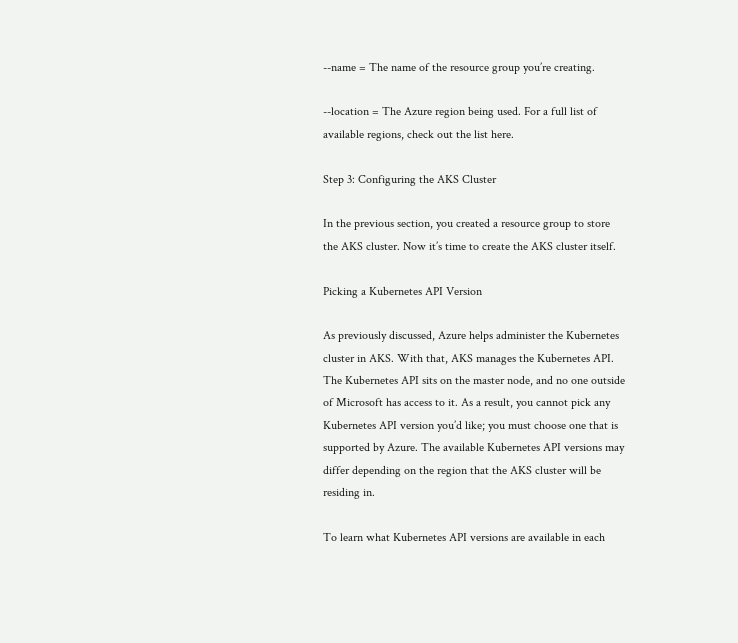--name = The name of the resource group you’re creating.

--location = The Azure region being used. For a full list of available regions, check out the list here.

Step 3: Configuring the AKS Cluster

In the previous section, you created a resource group to store the AKS cluster. Now it’s time to create the AKS cluster itself.

Picking a Kubernetes API Version

As previously discussed, Azure helps administer the Kubernetes cluster in AKS. With that, AKS manages the Kubernetes API. The Kubernetes API sits on the master node, and no one outside of Microsoft has access to it. As a result, you cannot pick any Kubernetes API version you’d like; you must choose one that is supported by Azure. The available Kubernetes API versions may differ depending on the region that the AKS cluster will be residing in.

To learn what Kubernetes API versions are available in each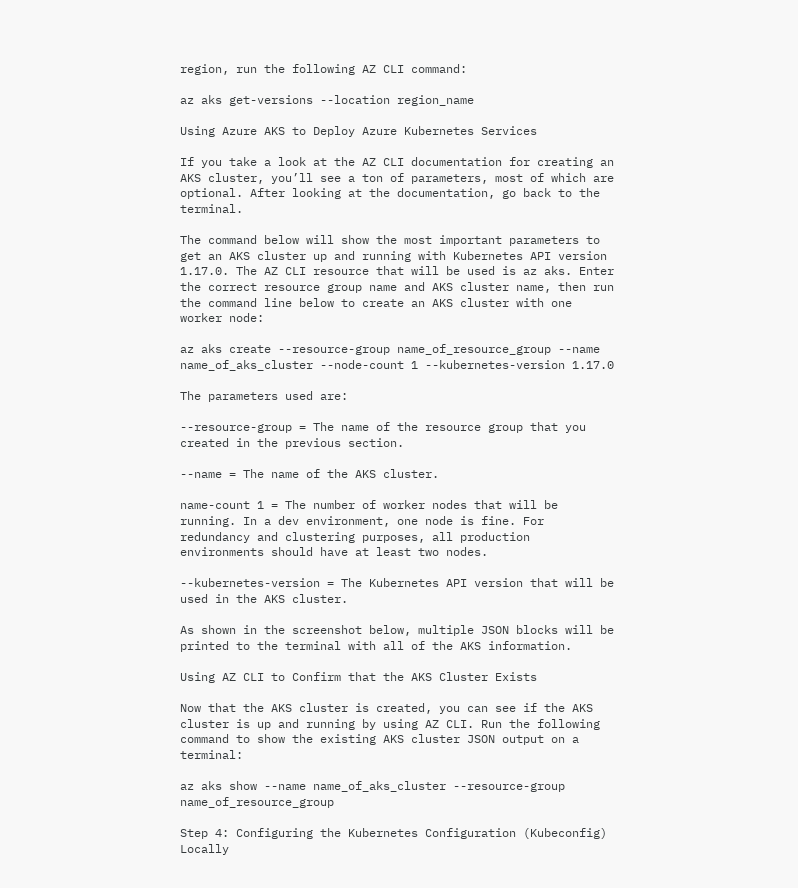region, run the following AZ CLI command:

az aks get-versions --location region_name

Using Azure AKS to Deploy Azure Kubernetes Services

If you take a look at the AZ CLI documentation for creating an AKS cluster, you’ll see a ton of parameters, most of which are optional. After looking at the documentation, go back to the terminal.

The command below will show the most important parameters to get an AKS cluster up and running with Kubernetes API version 1.17.0. The AZ CLI resource that will be used is az aks. Enter the correct resource group name and AKS cluster name, then run the command line below to create an AKS cluster with one worker node:

az aks create --resource-group name_of_resource_group --name name_of_aks_cluster --node-count 1 --kubernetes-version 1.17.0

The parameters used are:

--resource-group = The name of the resource group that you created in the previous section.

--name = The name of the AKS cluster.

name-count 1 = The number of worker nodes that will be running. In a dev environment, one node is fine. For redundancy and clustering purposes, all production environments should have at least two nodes.

--kubernetes-version = The Kubernetes API version that will be used in the AKS cluster.

As shown in the screenshot below, multiple JSON blocks will be printed to the terminal with all of the AKS information.

Using AZ CLI to Confirm that the AKS Cluster Exists

Now that the AKS cluster is created, you can see if the AKS cluster is up and running by using AZ CLI. Run the following command to show the existing AKS cluster JSON output on a terminal:

az aks show --name name_of_aks_cluster --resource-group name_of_resource_group

Step 4: Configuring the Kubernetes Configuration (Kubeconfig) Locally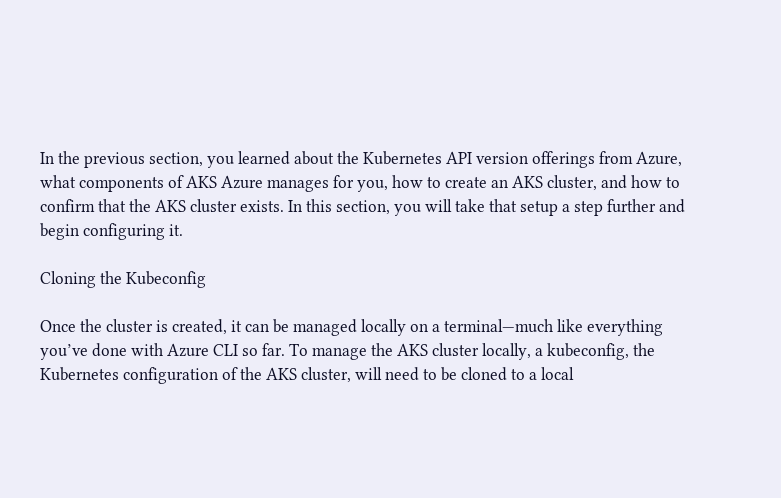In the previous section, you learned about the Kubernetes API version offerings from Azure, what components of AKS Azure manages for you, how to create an AKS cluster, and how to confirm that the AKS cluster exists. In this section, you will take that setup a step further and begin configuring it.

Cloning the Kubeconfig

Once the cluster is created, it can be managed locally on a terminal—much like everything you’ve done with Azure CLI so far. To manage the AKS cluster locally, a kubeconfig, the Kubernetes configuration of the AKS cluster, will need to be cloned to a local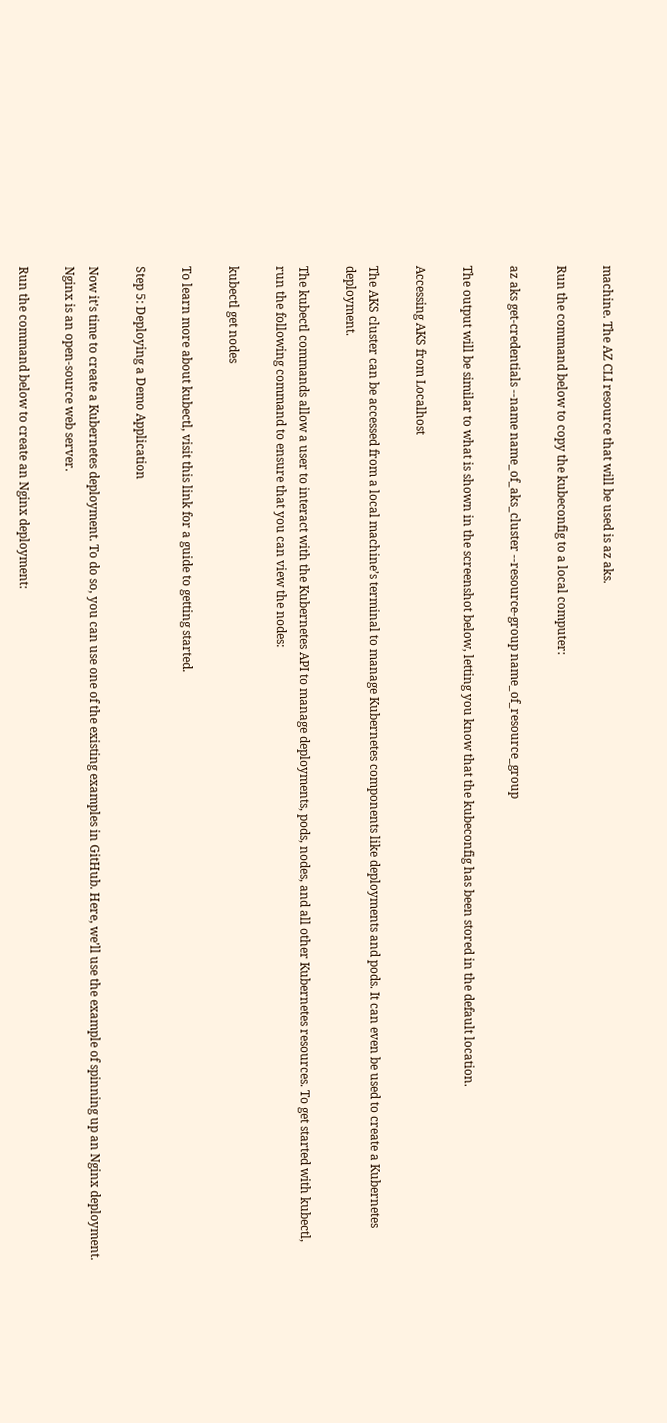machine. The AZ CLI resource that will be used is az aks.

Run the command below to copy the kubeconfig to a local computer:

az aks get-credentials --name name_of_aks_cluster --resource-group name_of_resource_group

The output will be similar to what is shown in the screenshot below, letting you know that the kubeconfig has been stored in the default location.

Accessing AKS from Localhost

The AKS cluster can be accessed from a local machine’s terminal to manage Kubernetes components like deployments and pods. It can even be used to create a Kubernetes deployment.

The kubectl commands allow a user to interact with the Kubernetes API to manage deployments, pods, nodes, and all other Kubernetes resources. To get started with kubectl, run the following command to ensure that you can view the nodes:

kubectl get nodes

To learn more about kubectl, visit this link for a guide to getting started.

Step 5: Deploying a Demo Application

Now it’s time to create a Kubernetes deployment. To do so, you can use one of the existing examples in GitHub. Here, we’ll use the example of spinning up an Nginx deployment. Nginx is an open-source web server.

Run the command below to create an Nginx deployment: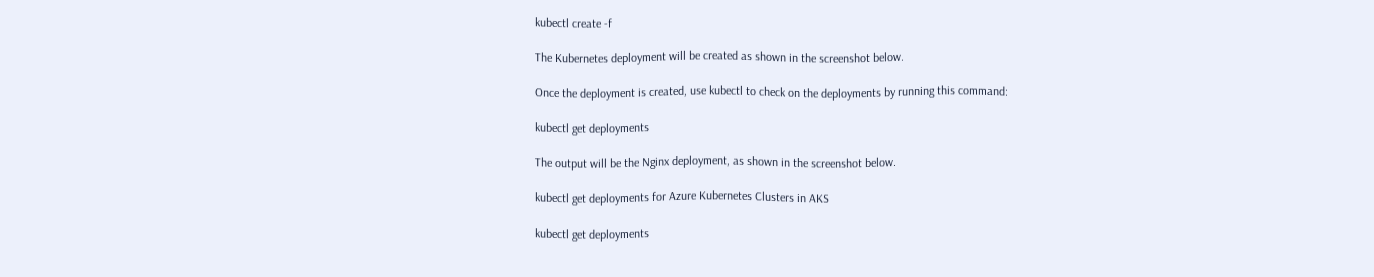kubectl create -f

The Kubernetes deployment will be created as shown in the screenshot below.

Once the deployment is created, use kubectl to check on the deployments by running this command:

kubectl get deployments

The output will be the Nginx deployment, as shown in the screenshot below.

kubectl get deployments for Azure Kubernetes Clusters in AKS

kubectl get deployments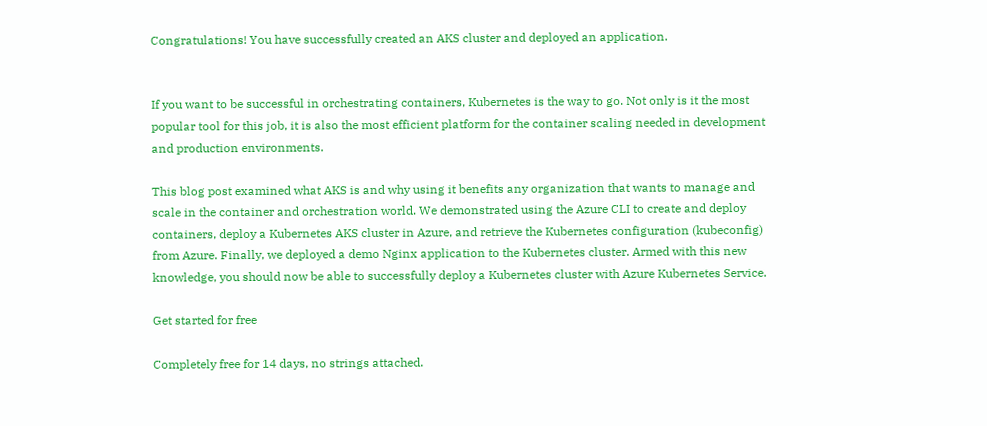Congratulations! You have successfully created an AKS cluster and deployed an application.


If you want to be successful in orchestrating containers, Kubernetes is the way to go. Not only is it the most popular tool for this job, it is also the most efficient platform for the container scaling needed in development and production environments.

This blog post examined what AKS is and why using it benefits any organization that wants to manage and scale in the container and orchestration world. We demonstrated using the Azure CLI to create and deploy containers, deploy a Kubernetes AKS cluster in Azure, and retrieve the Kubernetes configuration (kubeconfig) from Azure. Finally, we deployed a demo Nginx application to the Kubernetes cluster. Armed with this new knowledge, you should now be able to successfully deploy a Kubernetes cluster with Azure Kubernetes Service.

Get started for free

Completely free for 14 days, no strings attached.